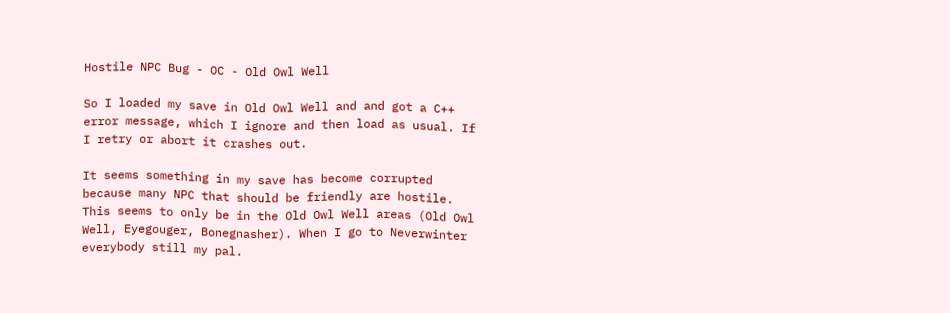Hostile NPC Bug - OC - Old Owl Well

So I loaded my save in Old Owl Well and and got a C++ error message, which I ignore and then load as usual. If I retry or abort it crashes out.

It seems something in my save has become corrupted because many NPC that should be friendly are hostile.
This seems to only be in the Old Owl Well areas (Old Owl Well, Eyegouger, Bonegnasher). When I go to Neverwinter everybody still my pal.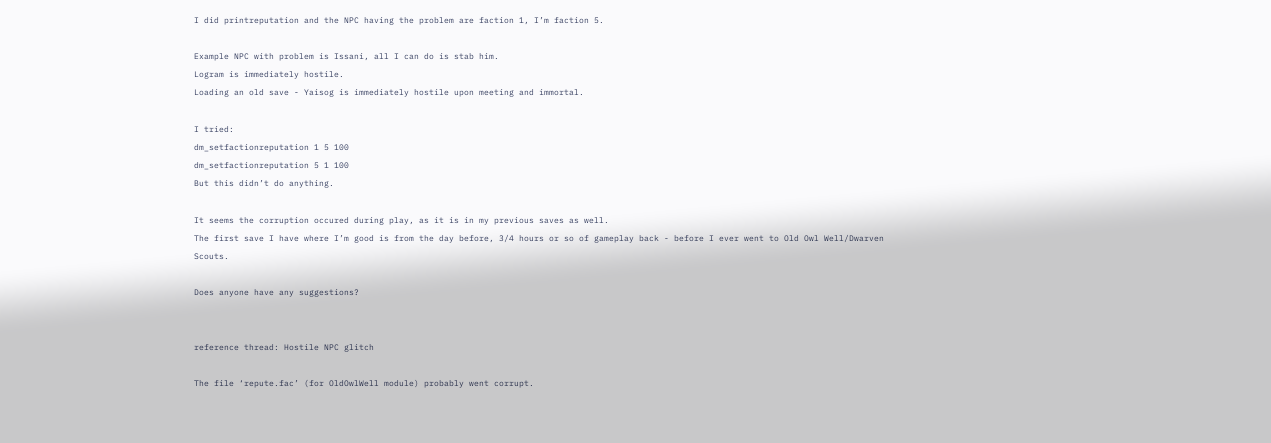I did printreputation and the NPC having the problem are faction 1, I’m faction 5.

Example NPC with problem is Issani, all I can do is stab him.
Logram is immediately hostile.
Loading an old save - Yaisog is immediately hostile upon meeting and immortal.

I tried:
dm_setfactionreputation 1 5 100
dm_setfactionreputation 5 1 100
But this didn’t do anything.

It seems the corruption occured during play, as it is in my previous saves as well.
The first save I have where I’m good is from the day before, 3/4 hours or so of gameplay back - before I ever went to Old Owl Well/Dwarven Scouts.

Does anyone have any suggestions?


reference thread: Hostile NPC glitch

The file ‘repute.fac’ (for OldOwlWell module) probably went corrupt.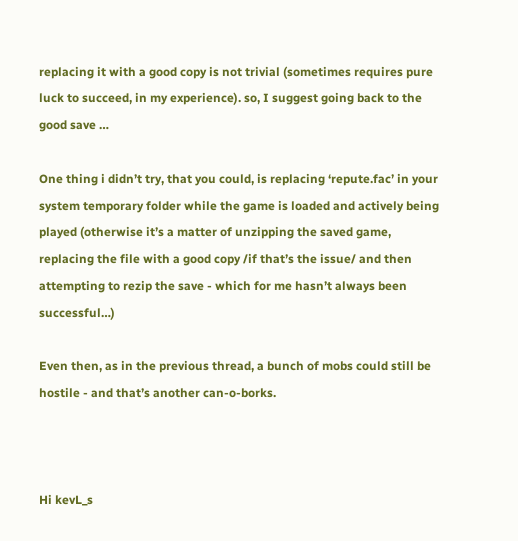replacing it with a good copy is not trivial (sometimes requires pure luck to succeed, in my experience). so, I suggest going back to the good save …

One thing i didn’t try, that you could, is replacing ‘repute.fac’ in your system temporary folder while the game is loaded and actively being played (otherwise it’s a matter of unzipping the saved game, replacing the file with a good copy /if that’s the issue/ and then attempting to rezip the save - which for me hasn’t always been successful…)

Even then, as in the previous thread, a bunch of mobs could still be hostile - and that’s another can-o-borks.



Hi kevL_s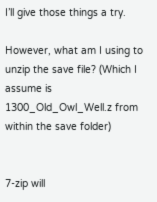I’ll give those things a try.

However, what am I using to unzip the save file? (Which I assume is 1300_Old_Owl_Well.z from within the save folder)


7-zip will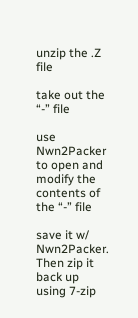unzip the .Z file

take out the “-” file

use Nwn2Packer to open and modify the contents of the “-” file

save it w/ Nwn2Packer. Then zip it back up using 7-zip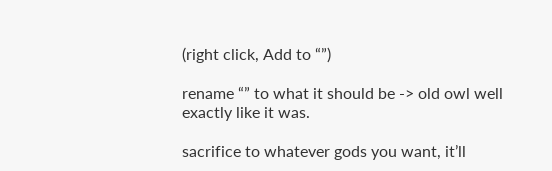(right click, Add to “”)

rename “” to what it should be -> old owl well exactly like it was.

sacrifice to whatever gods you want, it’ll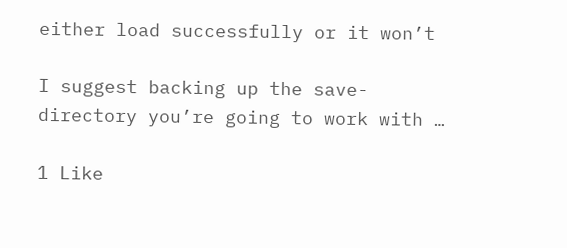either load successfully or it won’t

I suggest backing up the save-directory you’re going to work with …

1 Like